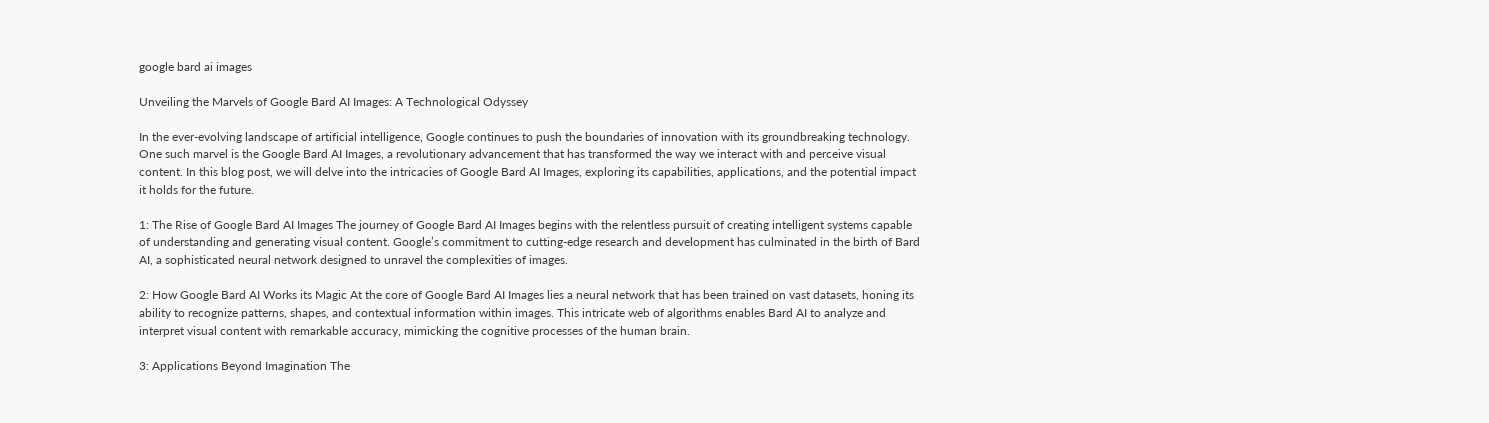google bard ai images

Unveiling the Marvels of Google Bard AI Images: A Technological Odyssey

In the ever-evolving landscape of artificial intelligence, Google continues to push the boundaries of innovation with its groundbreaking technology. One such marvel is the Google Bard AI Images, a revolutionary advancement that has transformed the way we interact with and perceive visual content. In this blog post, we will delve into the intricacies of Google Bard AI Images, exploring its capabilities, applications, and the potential impact it holds for the future.

1: The Rise of Google Bard AI Images The journey of Google Bard AI Images begins with the relentless pursuit of creating intelligent systems capable of understanding and generating visual content. Google’s commitment to cutting-edge research and development has culminated in the birth of Bard AI, a sophisticated neural network designed to unravel the complexities of images.

2: How Google Bard AI Works its Magic At the core of Google Bard AI Images lies a neural network that has been trained on vast datasets, honing its ability to recognize patterns, shapes, and contextual information within images. This intricate web of algorithms enables Bard AI to analyze and interpret visual content with remarkable accuracy, mimicking the cognitive processes of the human brain.

3: Applications Beyond Imagination The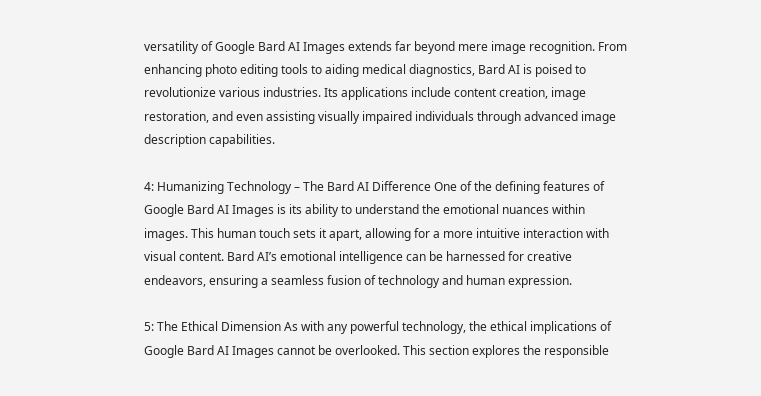versatility of Google Bard AI Images extends far beyond mere image recognition. From enhancing photo editing tools to aiding medical diagnostics, Bard AI is poised to revolutionize various industries. Its applications include content creation, image restoration, and even assisting visually impaired individuals through advanced image description capabilities.

4: Humanizing Technology – The Bard AI Difference One of the defining features of Google Bard AI Images is its ability to understand the emotional nuances within images. This human touch sets it apart, allowing for a more intuitive interaction with visual content. Bard AI’s emotional intelligence can be harnessed for creative endeavors, ensuring a seamless fusion of technology and human expression.

5: The Ethical Dimension As with any powerful technology, the ethical implications of Google Bard AI Images cannot be overlooked. This section explores the responsible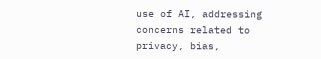use of AI, addressing concerns related to privacy, bias,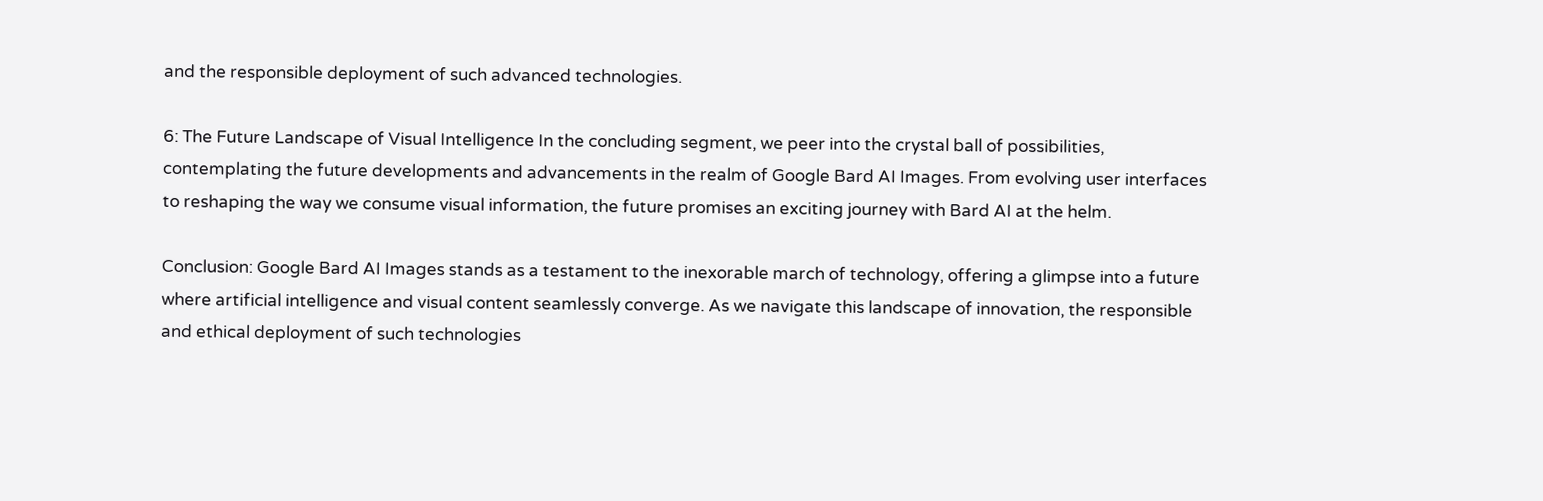and the responsible deployment of such advanced technologies.

6: The Future Landscape of Visual Intelligence In the concluding segment, we peer into the crystal ball of possibilities, contemplating the future developments and advancements in the realm of Google Bard AI Images. From evolving user interfaces to reshaping the way we consume visual information, the future promises an exciting journey with Bard AI at the helm.

Conclusion: Google Bard AI Images stands as a testament to the inexorable march of technology, offering a glimpse into a future where artificial intelligence and visual content seamlessly converge. As we navigate this landscape of innovation, the responsible and ethical deployment of such technologies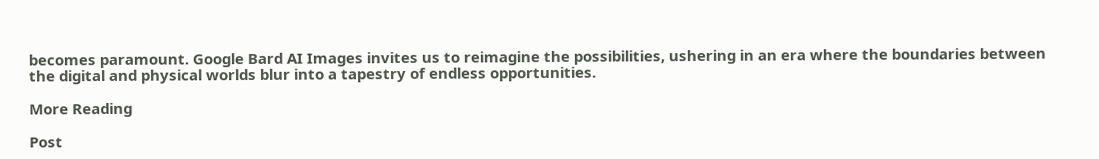becomes paramount. Google Bard AI Images invites us to reimagine the possibilities, ushering in an era where the boundaries between the digital and physical worlds blur into a tapestry of endless opportunities.

More Reading

Post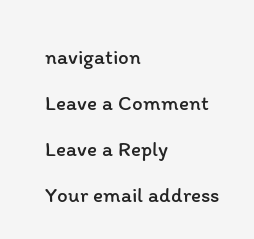navigation

Leave a Comment

Leave a Reply

Your email address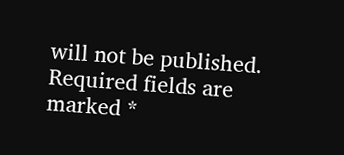will not be published. Required fields are marked *